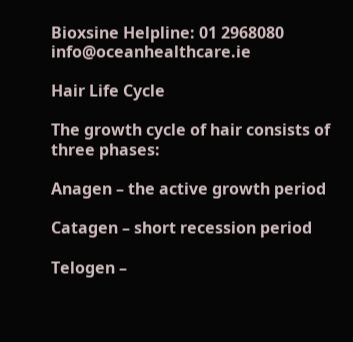Bioxsine Helpline: 01 2968080 info@oceanhealthcare.ie

Hair Life Cycle

The growth cycle of hair consists of three phases:

Anagen – the active growth period

Catagen – short recession period

Telogen –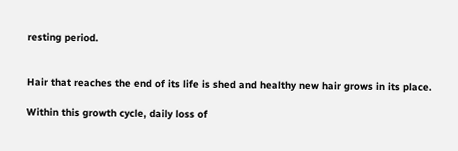resting period.


Hair that reaches the end of its life is shed and healthy new hair grows in its place.

Within this growth cycle, daily loss of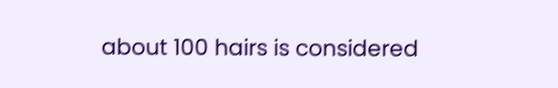about 100 hairs is considered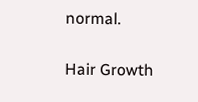normal.

Hair Growth